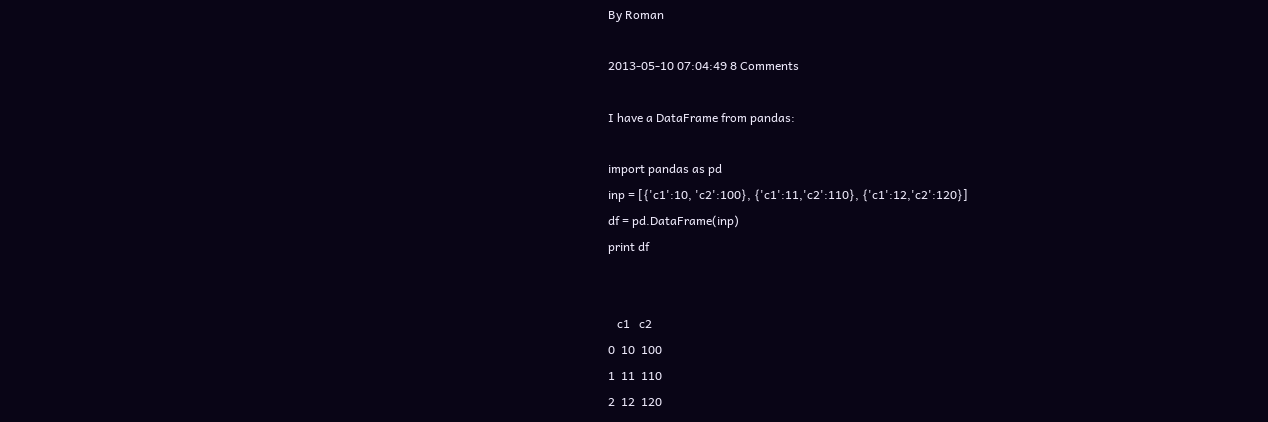By Roman

2013-05-10 07:04:49 8 Comments

I have a DataFrame from pandas:

import pandas as pd
inp = [{'c1':10, 'c2':100}, {'c1':11,'c2':110}, {'c1':12,'c2':120}]
df = pd.DataFrame(inp)
print df


   c1   c2
0  10  100
1  11  110
2  12  120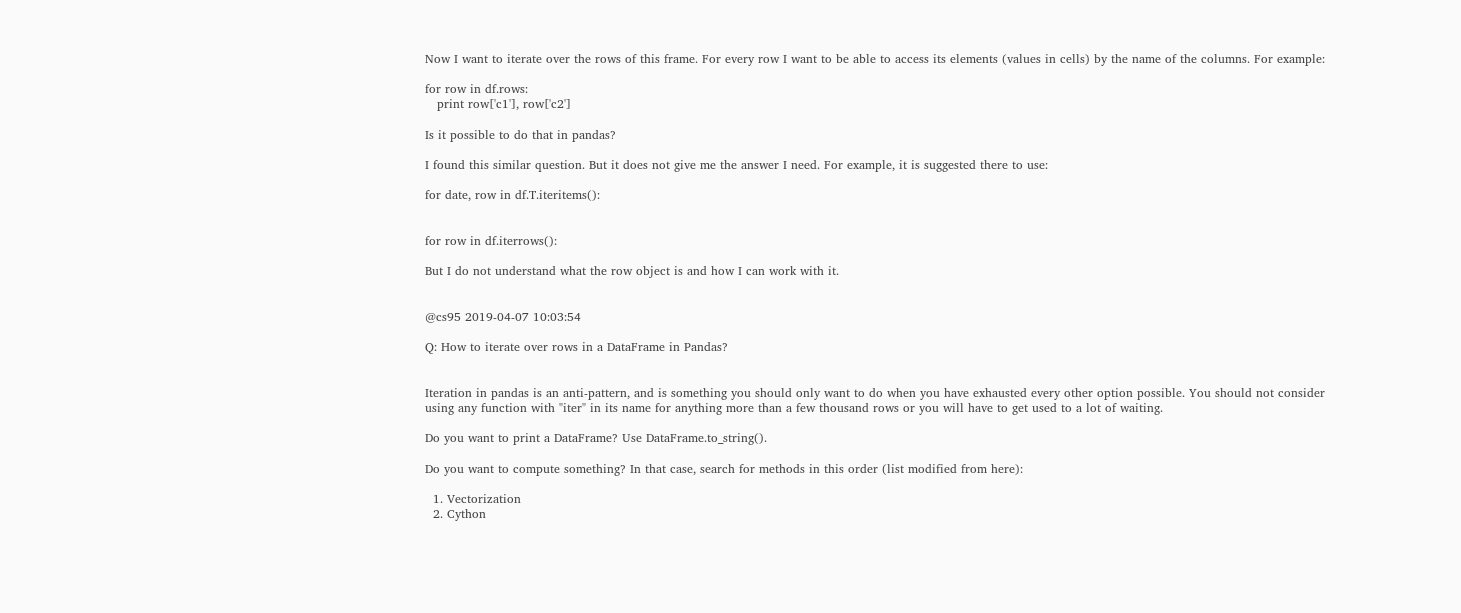Now I want to iterate over the rows of this frame. For every row I want to be able to access its elements (values in cells) by the name of the columns. For example:

for row in df.rows:
   print row['c1'], row['c2']

Is it possible to do that in pandas?

I found this similar question. But it does not give me the answer I need. For example, it is suggested there to use:

for date, row in df.T.iteritems():


for row in df.iterrows():

But I do not understand what the row object is and how I can work with it.


@cs95 2019-04-07 10:03:54

Q: How to iterate over rows in a DataFrame in Pandas?


Iteration in pandas is an anti-pattern, and is something you should only want to do when you have exhausted every other option possible. You should not consider using any function with "iter" in its name for anything more than a few thousand rows or you will have to get used to a lot of waiting.

Do you want to print a DataFrame? Use DataFrame.to_string().

Do you want to compute something? In that case, search for methods in this order (list modified from here):

  1. Vectorization
  2. Cython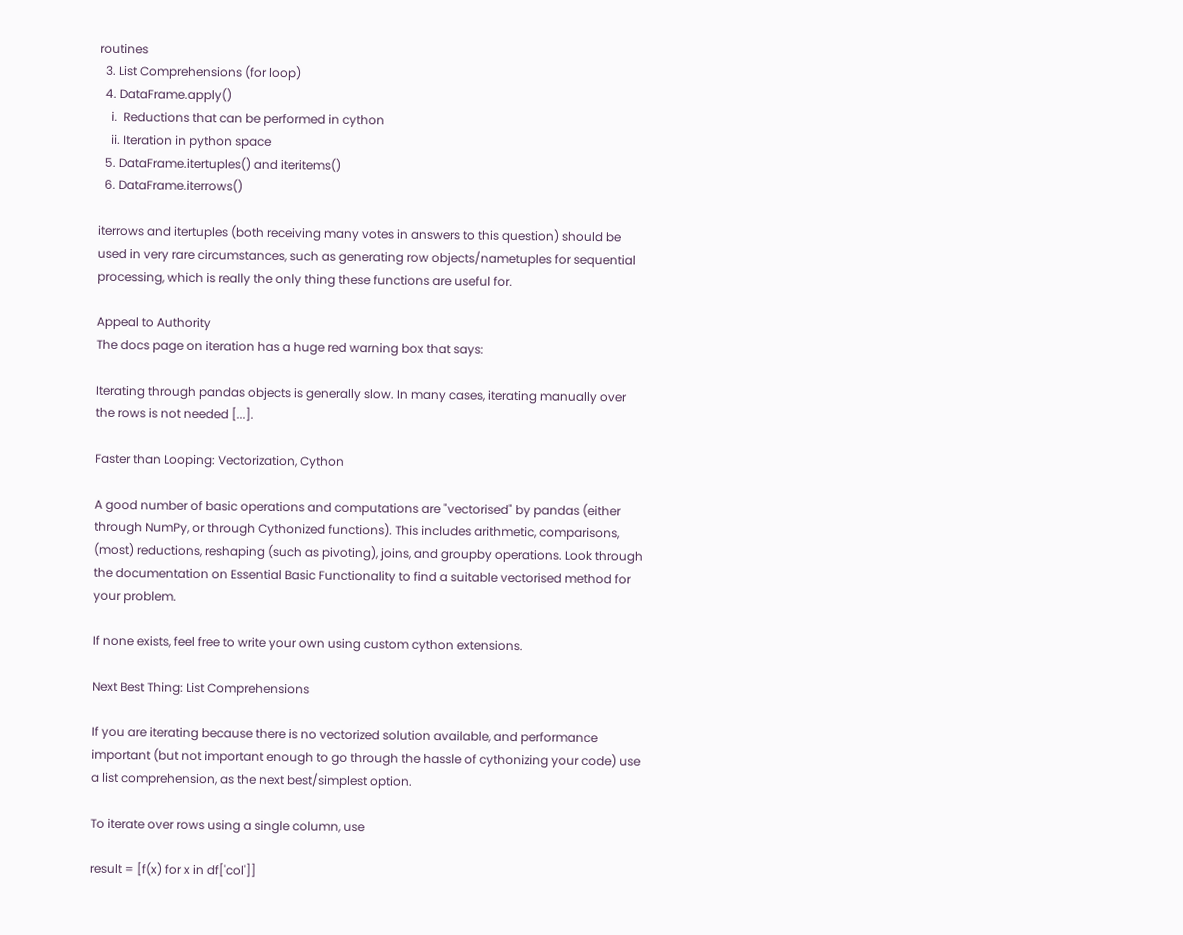routines
  3. List Comprehensions (for loop)
  4. DataFrame.apply()
    i.  Reductions that can be performed in cython
    ii. Iteration in python space
  5. DataFrame.itertuples() and iteritems()
  6. DataFrame.iterrows()

iterrows and itertuples (both receiving many votes in answers to this question) should be used in very rare circumstances, such as generating row objects/nametuples for sequential processing, which is really the only thing these functions are useful for.

Appeal to Authority
The docs page on iteration has a huge red warning box that says:

Iterating through pandas objects is generally slow. In many cases, iterating manually over the rows is not needed [...].

Faster than Looping: Vectorization, Cython

A good number of basic operations and computations are "vectorised" by pandas (either through NumPy, or through Cythonized functions). This includes arithmetic, comparisons, (most) reductions, reshaping (such as pivoting), joins, and groupby operations. Look through the documentation on Essential Basic Functionality to find a suitable vectorised method for your problem.

If none exists, feel free to write your own using custom cython extensions.

Next Best Thing: List Comprehensions

If you are iterating because there is no vectorized solution available, and performance important (but not important enough to go through the hassle of cythonizing your code) use a list comprehension, as the next best/simplest option.

To iterate over rows using a single column, use

result = [f(x) for x in df['col']]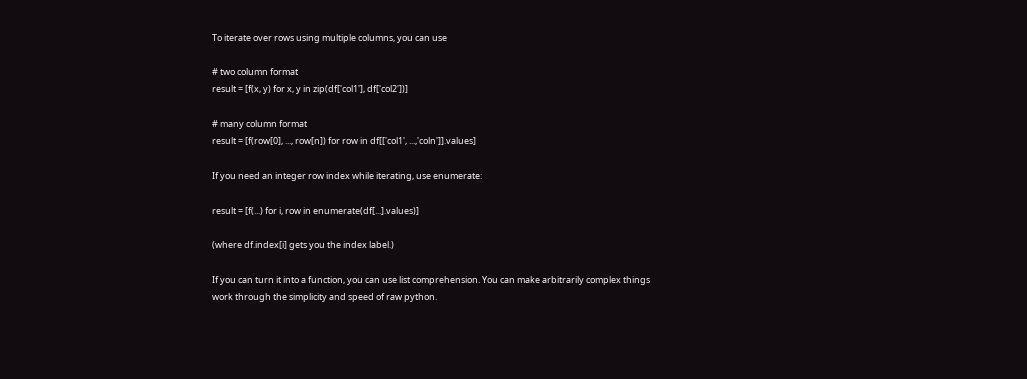To iterate over rows using multiple columns, you can use

# two column format
result = [f(x, y) for x, y in zip(df['col1'], df['col2'])]

# many column format
result = [f(row[0], ..., row[n]) for row in df[['col1', ...,'coln']].values]

If you need an integer row index while iterating, use enumerate:

result = [f(...) for i, row in enumerate(df[...].values)]

(where df.index[i] gets you the index label.)

If you can turn it into a function, you can use list comprehension. You can make arbitrarily complex things work through the simplicity and speed of raw python.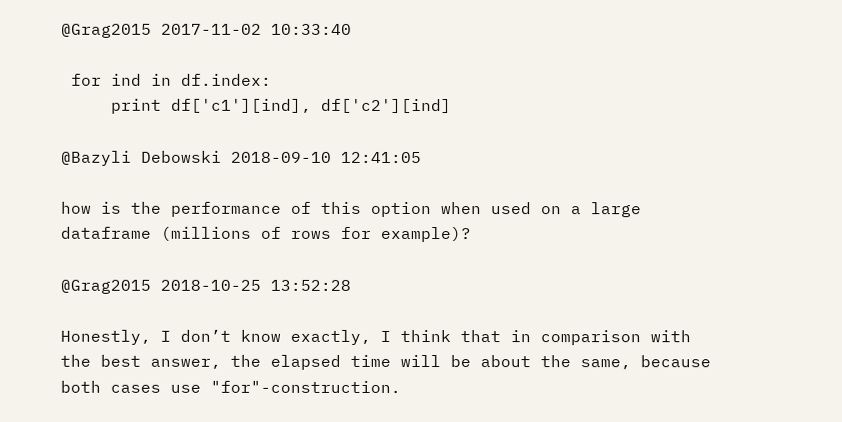@Grag2015 2017-11-02 10:33:40

 for ind in df.index:
     print df['c1'][ind], df['c2'][ind]

@Bazyli Debowski 2018-09-10 12:41:05

how is the performance of this option when used on a large dataframe (millions of rows for example)?

@Grag2015 2018-10-25 13:52:28

Honestly, I don’t know exactly, I think that in comparison with the best answer, the elapsed time will be about the same, because both cases use "for"-construction.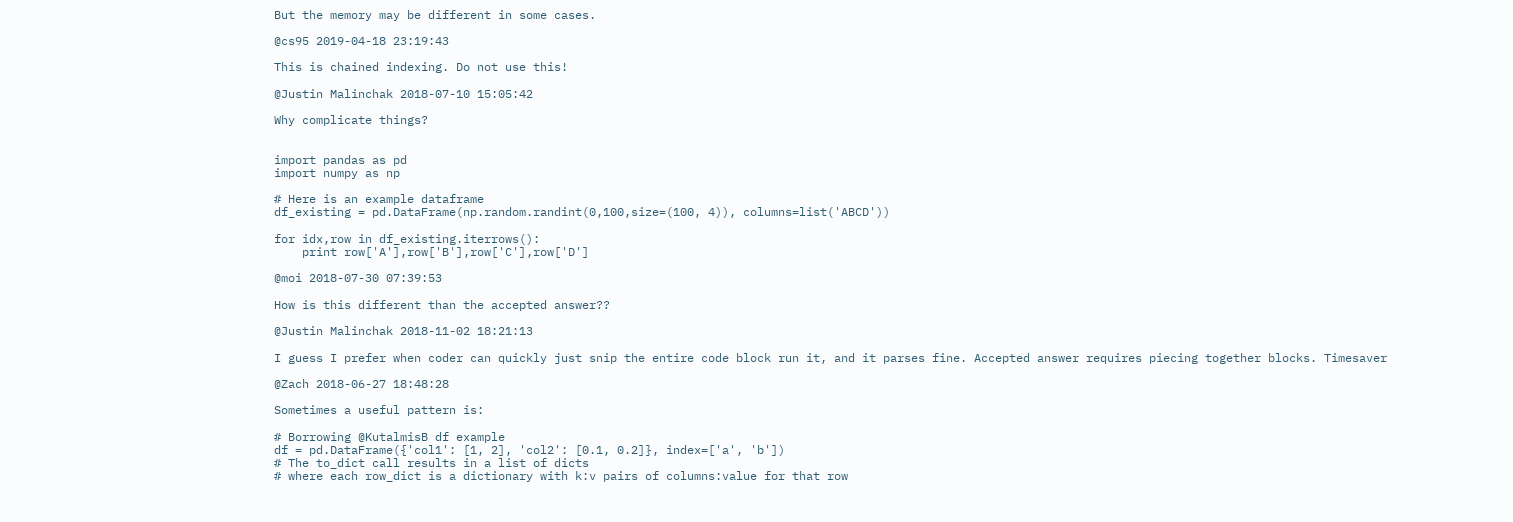But the memory may be different in some cases.

@cs95 2019-04-18 23:19:43

This is chained indexing. Do not use this!

@Justin Malinchak 2018-07-10 15:05:42

Why complicate things?


import pandas as pd
import numpy as np

# Here is an example dataframe
df_existing = pd.DataFrame(np.random.randint(0,100,size=(100, 4)), columns=list('ABCD'))

for idx,row in df_existing.iterrows():
    print row['A'],row['B'],row['C'],row['D']

@moi 2018-07-30 07:39:53

How is this different than the accepted answer??

@Justin Malinchak 2018-11-02 18:21:13

I guess I prefer when coder can quickly just snip the entire code block run it, and it parses fine. Accepted answer requires piecing together blocks. Timesaver

@Zach 2018-06-27 18:48:28

Sometimes a useful pattern is:

# Borrowing @KutalmisB df example
df = pd.DataFrame({'col1': [1, 2], 'col2': [0.1, 0.2]}, index=['a', 'b'])
# The to_dict call results in a list of dicts
# where each row_dict is a dictionary with k:v pairs of columns:value for that row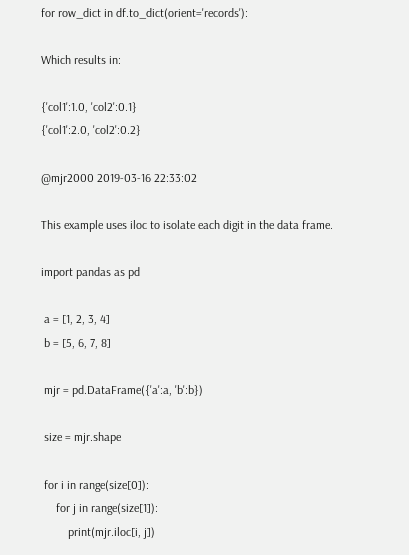for row_dict in df.to_dict(orient='records'):

Which results in:

{'col1':1.0, 'col2':0.1}
{'col1':2.0, 'col2':0.2}

@mjr2000 2019-03-16 22:33:02

This example uses iloc to isolate each digit in the data frame.

import pandas as pd

 a = [1, 2, 3, 4]
 b = [5, 6, 7, 8]

 mjr = pd.DataFrame({'a':a, 'b':b})

 size = mjr.shape

 for i in range(size[0]):
     for j in range(size[1]):
         print(mjr.iloc[i, j])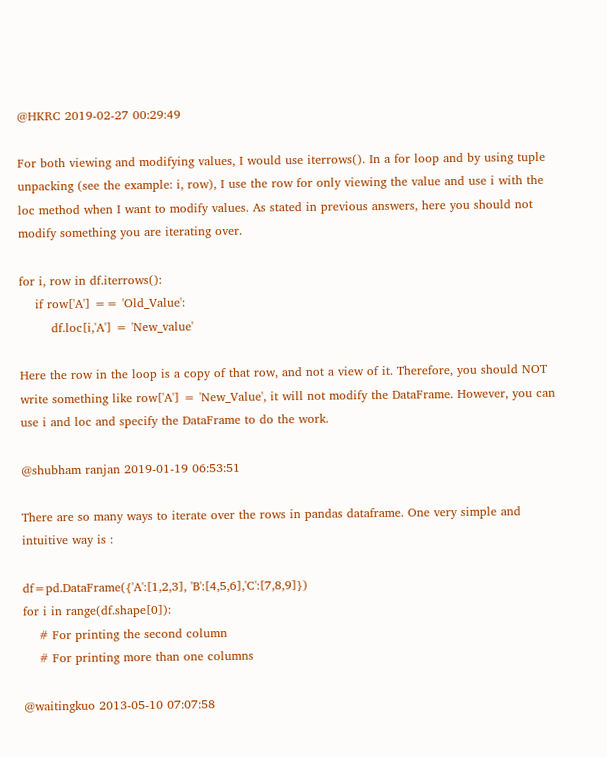@HKRC 2019-02-27 00:29:49

For both viewing and modifying values, I would use iterrows(). In a for loop and by using tuple unpacking (see the example: i, row), I use the row for only viewing the value and use i with the loc method when I want to modify values. As stated in previous answers, here you should not modify something you are iterating over.

for i, row in df.iterrows():
    if row['A'] == 'Old_Value':
        df.loc[i,'A'] = 'New_value'

Here the row in the loop is a copy of that row, and not a view of it. Therefore, you should NOT write something like row['A'] = 'New_Value', it will not modify the DataFrame. However, you can use i and loc and specify the DataFrame to do the work.

@shubham ranjan 2019-01-19 06:53:51

There are so many ways to iterate over the rows in pandas dataframe. One very simple and intuitive way is :

df=pd.DataFrame({'A':[1,2,3], 'B':[4,5,6],'C':[7,8,9]})
for i in range(df.shape[0]):
    # For printing the second column
    # For printing more than one columns

@waitingkuo 2013-05-10 07:07:58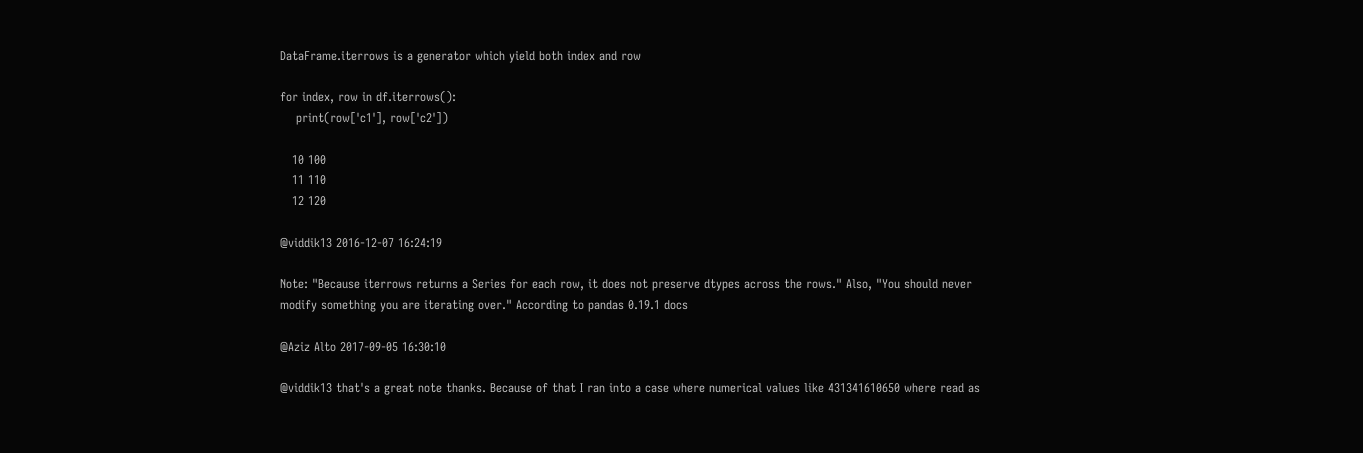DataFrame.iterrows is a generator which yield both index and row

for index, row in df.iterrows():
    print(row['c1'], row['c2'])

   10 100
   11 110
   12 120

@viddik13 2016-12-07 16:24:19

Note: "Because iterrows returns a Series for each row, it does not preserve dtypes across the rows." Also, "You should never modify something you are iterating over." According to pandas 0.19.1 docs

@Aziz Alto 2017-09-05 16:30:10

@viddik13 that's a great note thanks. Because of that I ran into a case where numerical values like 431341610650 where read as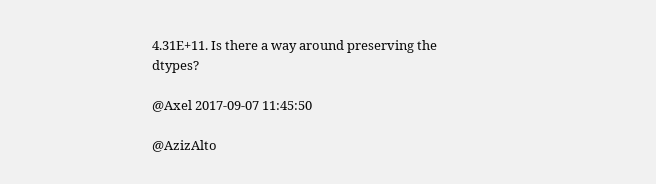4.31E+11. Is there a way around preserving the dtypes?

@Axel 2017-09-07 11:45:50

@AzizAlto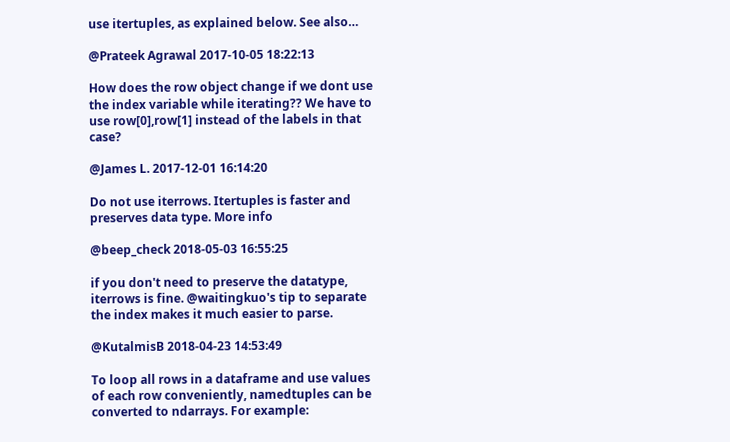use itertuples, as explained below. See also…

@Prateek Agrawal 2017-10-05 18:22:13

How does the row object change if we dont use the index variable while iterating?? We have to use row[0],row[1] instead of the labels in that case?

@James L. 2017-12-01 16:14:20

Do not use iterrows. Itertuples is faster and preserves data type. More info

@beep_check 2018-05-03 16:55:25

if you don't need to preserve the datatype, iterrows is fine. @waitingkuo's tip to separate the index makes it much easier to parse.

@KutalmisB 2018-04-23 14:53:49

To loop all rows in a dataframe and use values of each row conveniently, namedtuples can be converted to ndarrays. For example: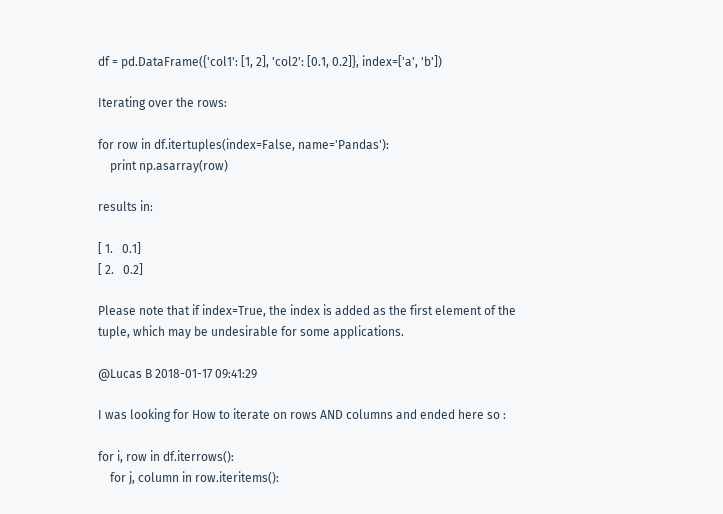df = pd.DataFrame({'col1': [1, 2], 'col2': [0.1, 0.2]}, index=['a', 'b'])

Iterating over the rows:

for row in df.itertuples(index=False, name='Pandas'):
    print np.asarray(row)

results in:

[ 1.   0.1]
[ 2.   0.2]

Please note that if index=True, the index is added as the first element of the tuple, which may be undesirable for some applications.

@Lucas B 2018-01-17 09:41:29

I was looking for How to iterate on rows AND columns and ended here so :

for i, row in df.iterrows():
    for j, column in row.iteritems():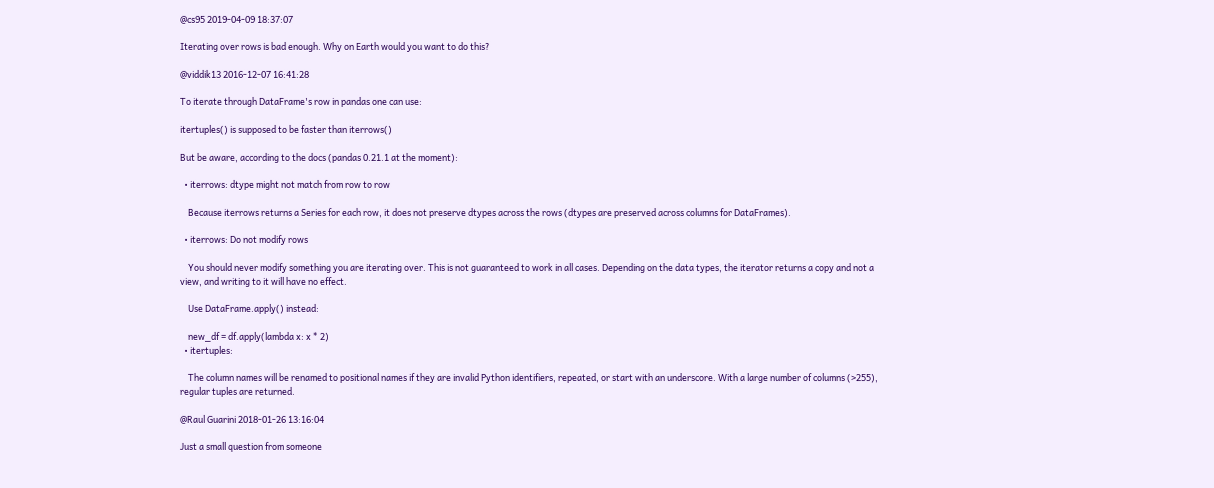@cs95 2019-04-09 18:37:07

Iterating over rows is bad enough. Why on Earth would you want to do this?

@viddik13 2016-12-07 16:41:28

To iterate through DataFrame's row in pandas one can use:

itertuples() is supposed to be faster than iterrows()

But be aware, according to the docs (pandas 0.21.1 at the moment):

  • iterrows: dtype might not match from row to row

    Because iterrows returns a Series for each row, it does not preserve dtypes across the rows (dtypes are preserved across columns for DataFrames).

  • iterrows: Do not modify rows

    You should never modify something you are iterating over. This is not guaranteed to work in all cases. Depending on the data types, the iterator returns a copy and not a view, and writing to it will have no effect.

    Use DataFrame.apply() instead:

    new_df = df.apply(lambda x: x * 2)
  • itertuples:

    The column names will be renamed to positional names if they are invalid Python identifiers, repeated, or start with an underscore. With a large number of columns (>255), regular tuples are returned.

@Raul Guarini 2018-01-26 13:16:04

Just a small question from someone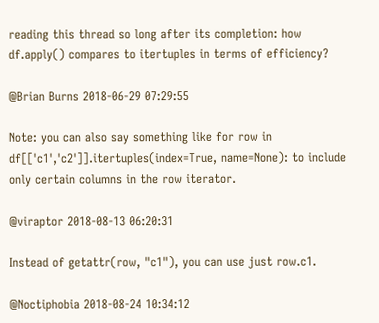reading this thread so long after its completion: how df.apply() compares to itertuples in terms of efficiency?

@Brian Burns 2018-06-29 07:29:55

Note: you can also say something like for row in df[['c1','c2']].itertuples(index=True, name=None): to include only certain columns in the row iterator.

@viraptor 2018-08-13 06:20:31

Instead of getattr(row, "c1"), you can use just row.c1.

@Noctiphobia 2018-08-24 10:34:12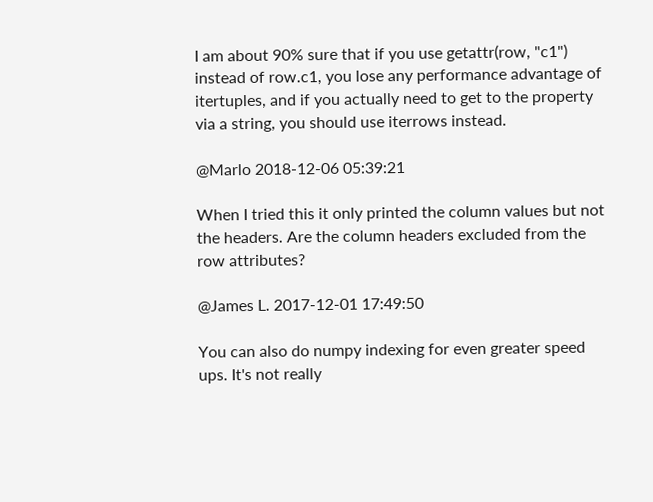I am about 90% sure that if you use getattr(row, "c1") instead of row.c1, you lose any performance advantage of itertuples, and if you actually need to get to the property via a string, you should use iterrows instead.

@Marlo 2018-12-06 05:39:21

When I tried this it only printed the column values but not the headers. Are the column headers excluded from the row attributes?

@James L. 2017-12-01 17:49:50

You can also do numpy indexing for even greater speed ups. It's not really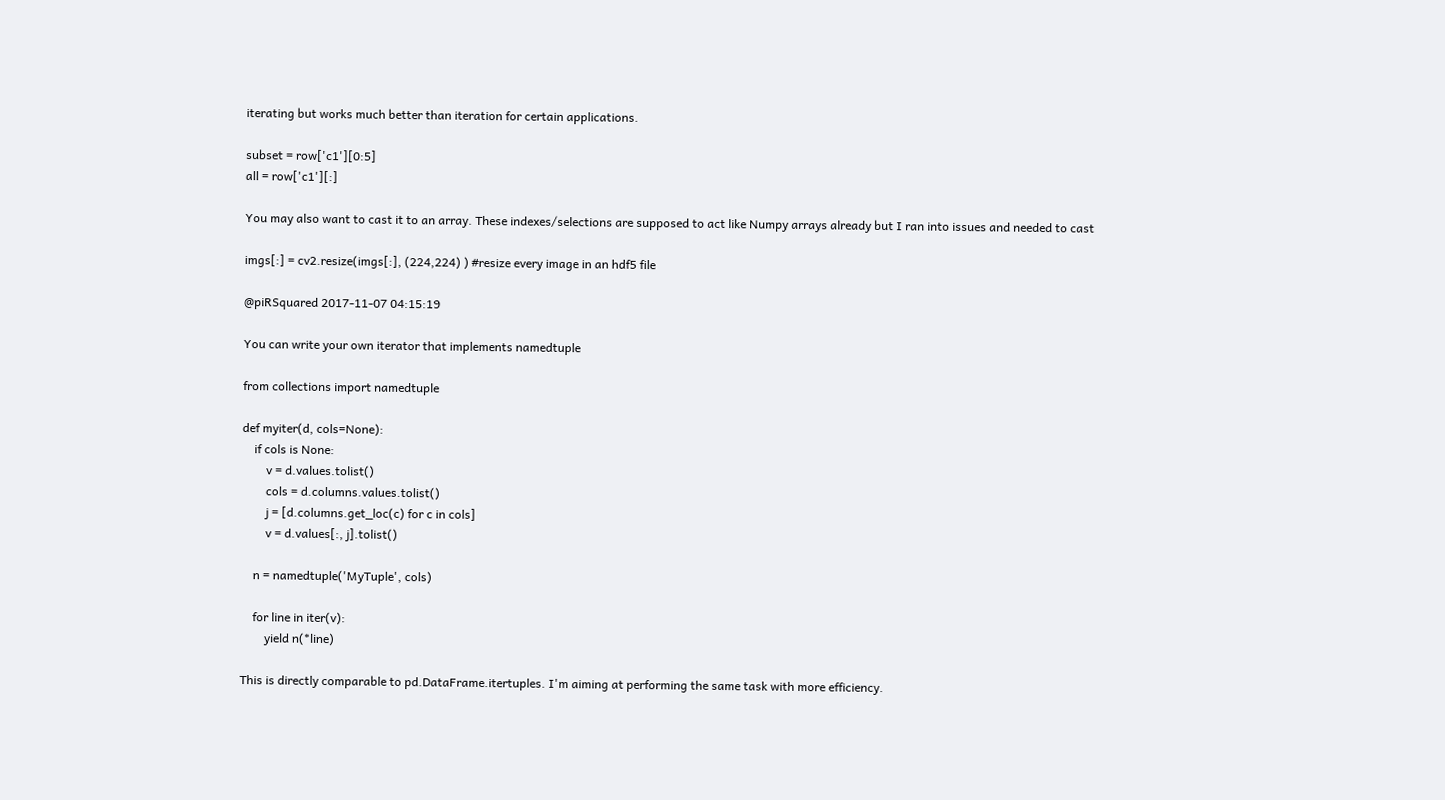iterating but works much better than iteration for certain applications.

subset = row['c1'][0:5]
all = row['c1'][:]

You may also want to cast it to an array. These indexes/selections are supposed to act like Numpy arrays already but I ran into issues and needed to cast

imgs[:] = cv2.resize(imgs[:], (224,224) ) #resize every image in an hdf5 file

@piRSquared 2017-11-07 04:15:19

You can write your own iterator that implements namedtuple

from collections import namedtuple

def myiter(d, cols=None):
    if cols is None:
        v = d.values.tolist()
        cols = d.columns.values.tolist()
        j = [d.columns.get_loc(c) for c in cols]
        v = d.values[:, j].tolist()

    n = namedtuple('MyTuple', cols)

    for line in iter(v):
        yield n(*line)

This is directly comparable to pd.DataFrame.itertuples. I'm aiming at performing the same task with more efficiency.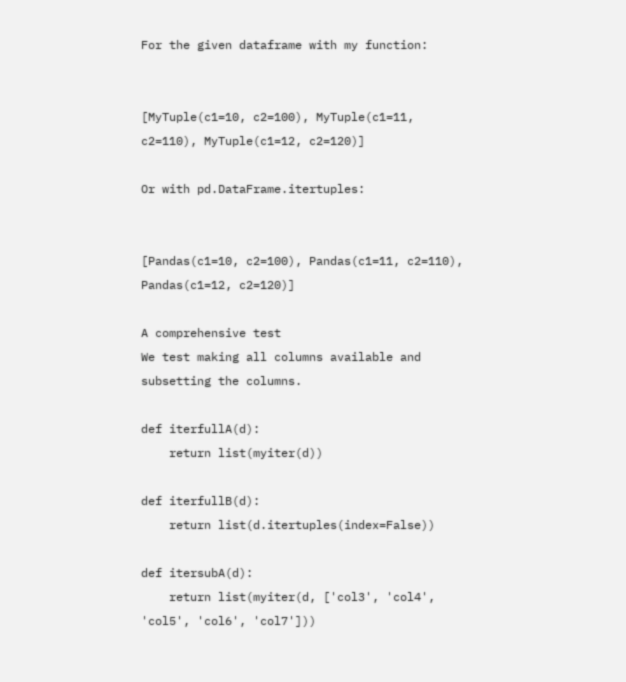For the given dataframe with my function:


[MyTuple(c1=10, c2=100), MyTuple(c1=11, c2=110), MyTuple(c1=12, c2=120)]

Or with pd.DataFrame.itertuples:


[Pandas(c1=10, c2=100), Pandas(c1=11, c2=110), Pandas(c1=12, c2=120)]

A comprehensive test
We test making all columns available and subsetting the columns.

def iterfullA(d):
    return list(myiter(d))

def iterfullB(d):
    return list(d.itertuples(index=False))

def itersubA(d):
    return list(myiter(d, ['col3', 'col4', 'col5', 'col6', 'col7']))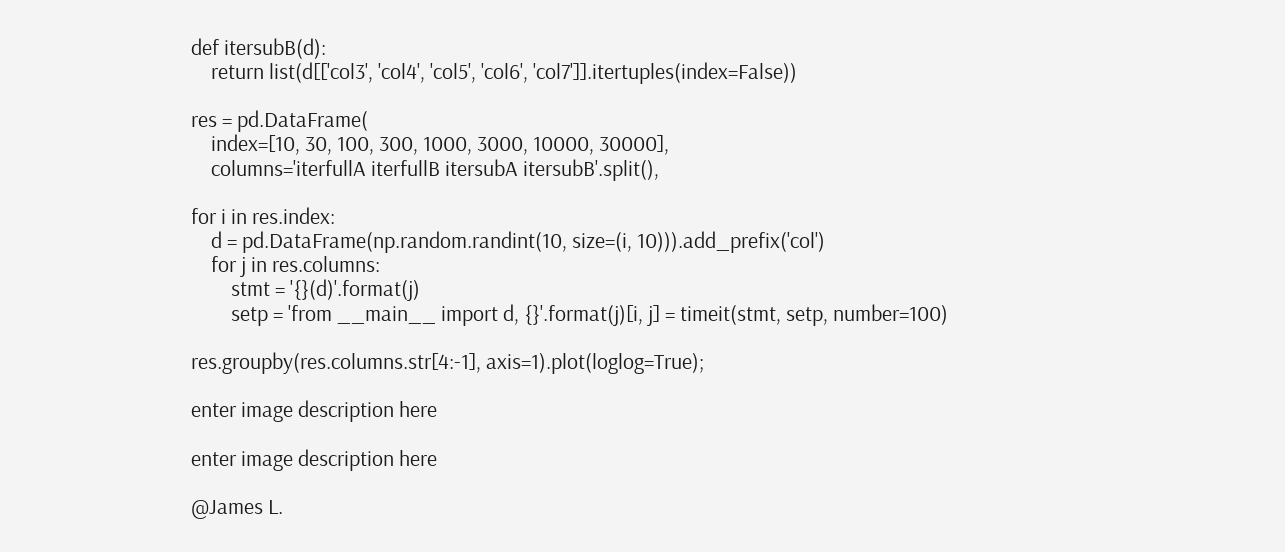def itersubB(d):
    return list(d[['col3', 'col4', 'col5', 'col6', 'col7']].itertuples(index=False))

res = pd.DataFrame(
    index=[10, 30, 100, 300, 1000, 3000, 10000, 30000],
    columns='iterfullA iterfullB itersubA itersubB'.split(),

for i in res.index:
    d = pd.DataFrame(np.random.randint(10, size=(i, 10))).add_prefix('col')
    for j in res.columns:
        stmt = '{}(d)'.format(j)
        setp = 'from __main__ import d, {}'.format(j)[i, j] = timeit(stmt, setp, number=100)

res.groupby(res.columns.str[4:-1], axis=1).plot(loglog=True);

enter image description here

enter image description here

@James L.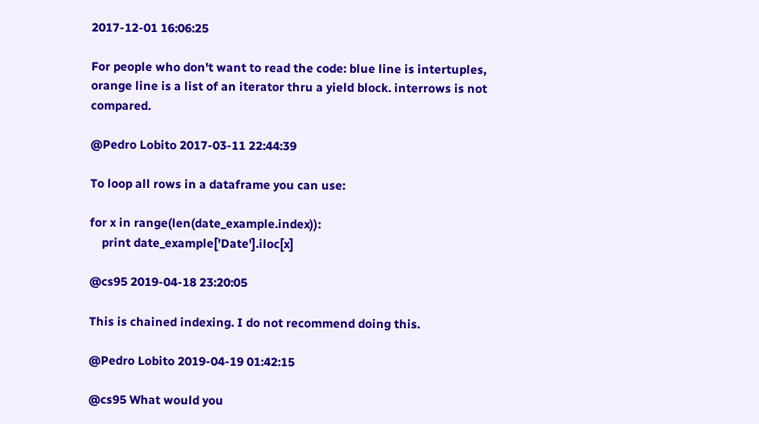2017-12-01 16:06:25

For people who don't want to read the code: blue line is intertuples, orange line is a list of an iterator thru a yield block. interrows is not compared.

@Pedro Lobito 2017-03-11 22:44:39

To loop all rows in a dataframe you can use:

for x in range(len(date_example.index)):
    print date_example['Date'].iloc[x]

@cs95 2019-04-18 23:20:05

This is chained indexing. I do not recommend doing this.

@Pedro Lobito 2019-04-19 01:42:15

@cs95 What would you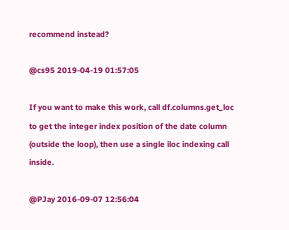recommend instead?

@cs95 2019-04-19 01:57:05

If you want to make this work, call df.columns.get_loc to get the integer index position of the date column (outside the loop), then use a single iloc indexing call inside.

@PJay 2016-09-07 12:56:04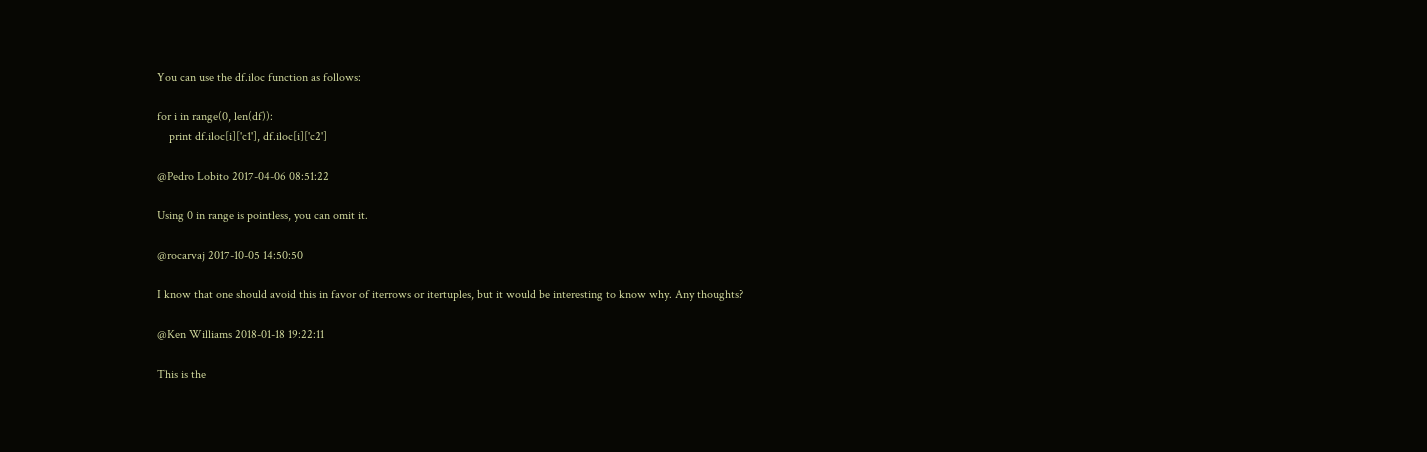You can use the df.iloc function as follows:

for i in range(0, len(df)):
    print df.iloc[i]['c1'], df.iloc[i]['c2']

@Pedro Lobito 2017-04-06 08:51:22

Using 0 in range is pointless, you can omit it.

@rocarvaj 2017-10-05 14:50:50

I know that one should avoid this in favor of iterrows or itertuples, but it would be interesting to know why. Any thoughts?

@Ken Williams 2018-01-18 19:22:11

This is the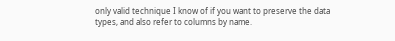only valid technique I know of if you want to preserve the data types, and also refer to columns by name.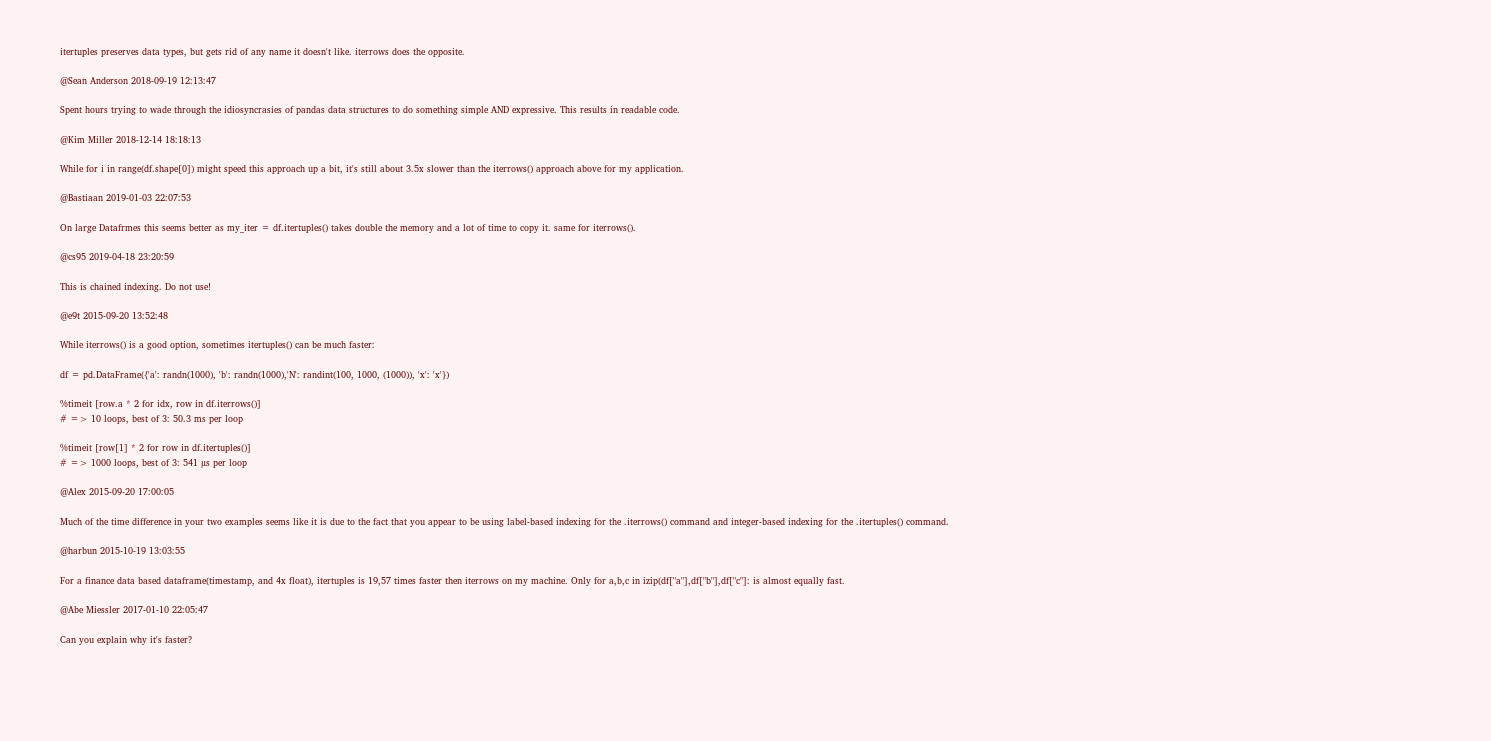itertuples preserves data types, but gets rid of any name it doesn't like. iterrows does the opposite.

@Sean Anderson 2018-09-19 12:13:47

Spent hours trying to wade through the idiosyncrasies of pandas data structures to do something simple AND expressive. This results in readable code.

@Kim Miller 2018-12-14 18:18:13

While for i in range(df.shape[0]) might speed this approach up a bit, it's still about 3.5x slower than the iterrows() approach above for my application.

@Bastiaan 2019-01-03 22:07:53

On large Datafrmes this seems better as my_iter = df.itertuples() takes double the memory and a lot of time to copy it. same for iterrows().

@cs95 2019-04-18 23:20:59

This is chained indexing. Do not use!

@e9t 2015-09-20 13:52:48

While iterrows() is a good option, sometimes itertuples() can be much faster:

df = pd.DataFrame({'a': randn(1000), 'b': randn(1000),'N': randint(100, 1000, (1000)), 'x': 'x'})

%timeit [row.a * 2 for idx, row in df.iterrows()]
# => 10 loops, best of 3: 50.3 ms per loop

%timeit [row[1] * 2 for row in df.itertuples()]
# => 1000 loops, best of 3: 541 µs per loop

@Alex 2015-09-20 17:00:05

Much of the time difference in your two examples seems like it is due to the fact that you appear to be using label-based indexing for the .iterrows() command and integer-based indexing for the .itertuples() command.

@harbun 2015-10-19 13:03:55

For a finance data based dataframe(timestamp, and 4x float), itertuples is 19,57 times faster then iterrows on my machine. Only for a,b,c in izip(df["a"],df["b"],df["c"]: is almost equally fast.

@Abe Miessler 2017-01-10 22:05:47

Can you explain why it's faster?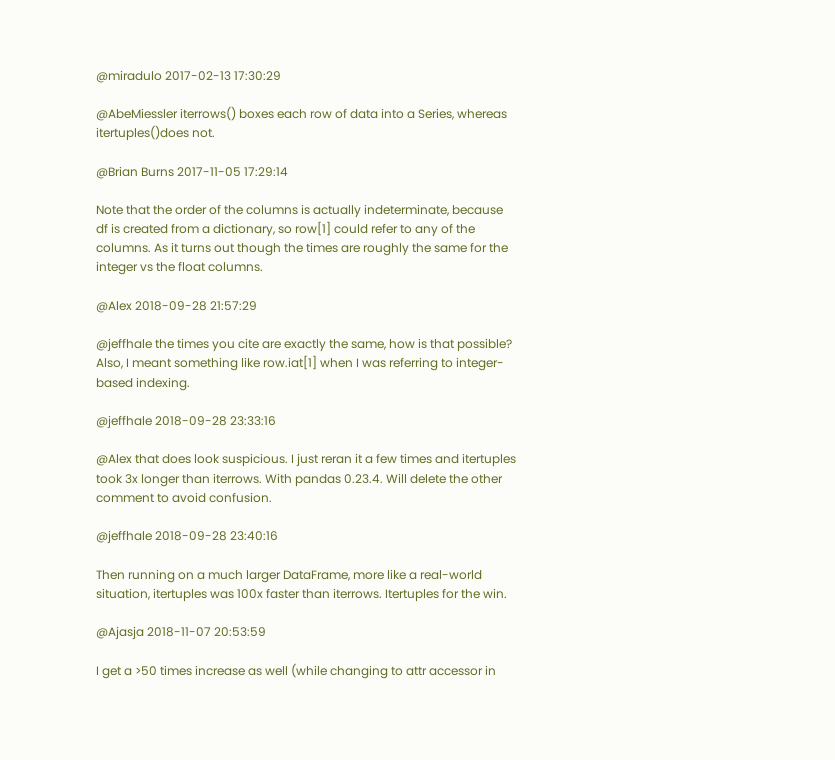@miradulo 2017-02-13 17:30:29

@AbeMiessler iterrows() boxes each row of data into a Series, whereas itertuples()does not.

@Brian Burns 2017-11-05 17:29:14

Note that the order of the columns is actually indeterminate, because df is created from a dictionary, so row[1] could refer to any of the columns. As it turns out though the times are roughly the same for the integer vs the float columns.

@Alex 2018-09-28 21:57:29

@jeffhale the times you cite are exactly the same, how is that possible? Also, I meant something like row.iat[1] when I was referring to integer-based indexing.

@jeffhale 2018-09-28 23:33:16

@Alex that does look suspicious. I just reran it a few times and itertuples took 3x longer than iterrows. With pandas 0.23.4. Will delete the other comment to avoid confusion.

@jeffhale 2018-09-28 23:40:16

Then running on a much larger DataFrame, more like a real-world situation, itertuples was 100x faster than iterrows. Itertuples for the win.

@Ajasja 2018-11-07 20:53:59

I get a >50 times increase as well (while changing to attr accessor in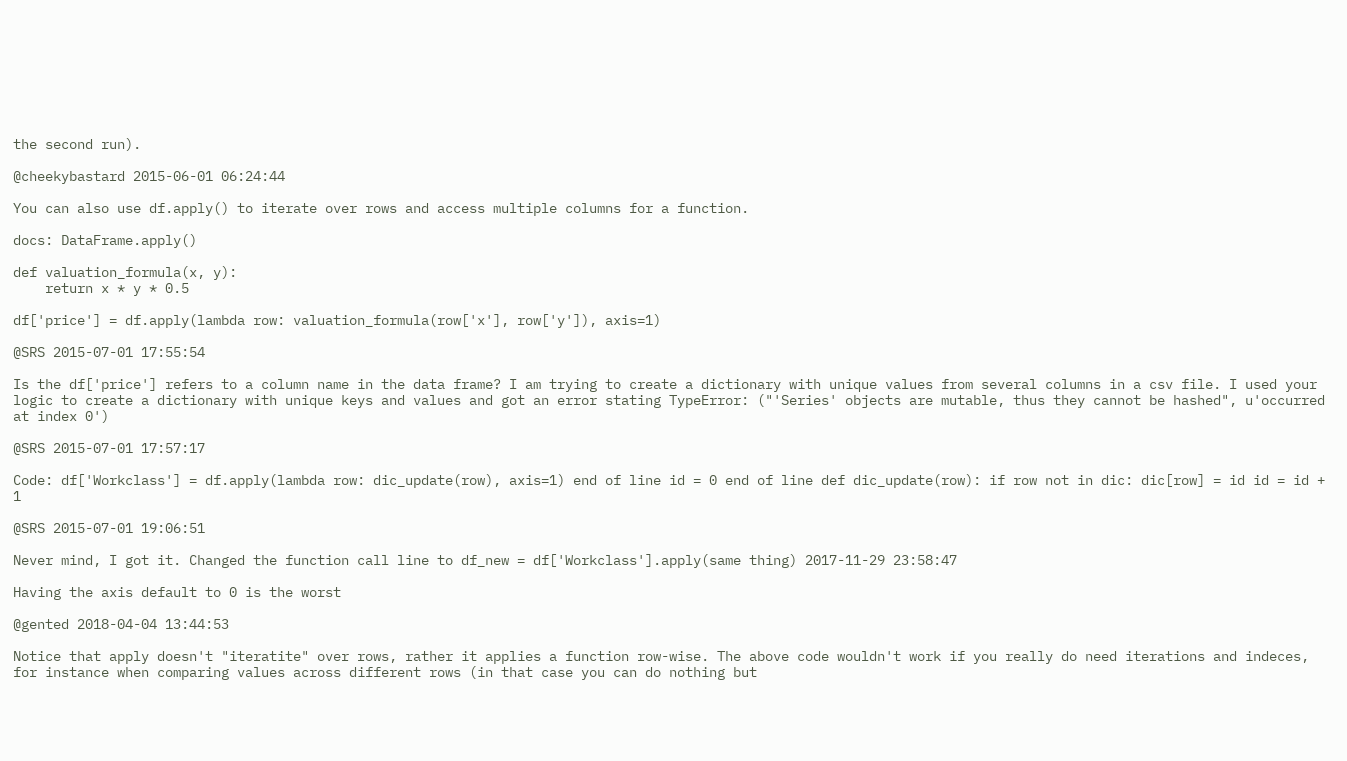the second run).

@cheekybastard 2015-06-01 06:24:44

You can also use df.apply() to iterate over rows and access multiple columns for a function.

docs: DataFrame.apply()

def valuation_formula(x, y):
    return x * y * 0.5

df['price'] = df.apply(lambda row: valuation_formula(row['x'], row['y']), axis=1)

@SRS 2015-07-01 17:55:54

Is the df['price'] refers to a column name in the data frame? I am trying to create a dictionary with unique values from several columns in a csv file. I used your logic to create a dictionary with unique keys and values and got an error stating TypeError: ("'Series' objects are mutable, thus they cannot be hashed", u'occurred at index 0')

@SRS 2015-07-01 17:57:17

Code: df['Workclass'] = df.apply(lambda row: dic_update(row), axis=1) end of line id = 0 end of line def dic_update(row): if row not in dic: dic[row] = id id = id + 1

@SRS 2015-07-01 19:06:51

Never mind, I got it. Changed the function call line to df_new = df['Workclass'].apply(same thing) 2017-11-29 23:58:47

Having the axis default to 0 is the worst

@gented 2018-04-04 13:44:53

Notice that apply doesn't "iteratite" over rows, rather it applies a function row-wise. The above code wouldn't work if you really do need iterations and indeces, for instance when comparing values across different rows (in that case you can do nothing but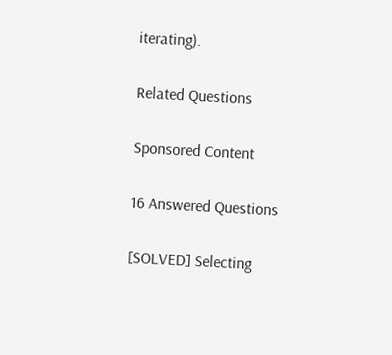iterating).

Related Questions

Sponsored Content

16 Answered Questions

[SOLVED] Selecting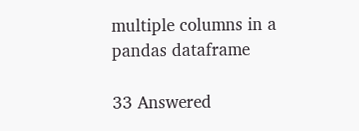multiple columns in a pandas dataframe

33 Answered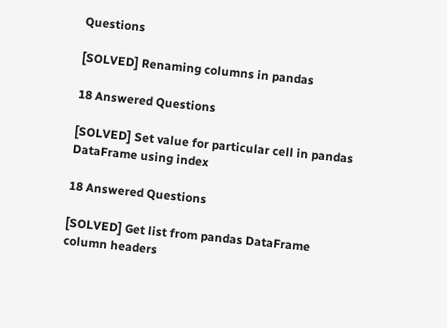Questions

[SOLVED] Renaming columns in pandas

18 Answered Questions

[SOLVED] Set value for particular cell in pandas DataFrame using index

18 Answered Questions

[SOLVED] Get list from pandas DataFrame column headers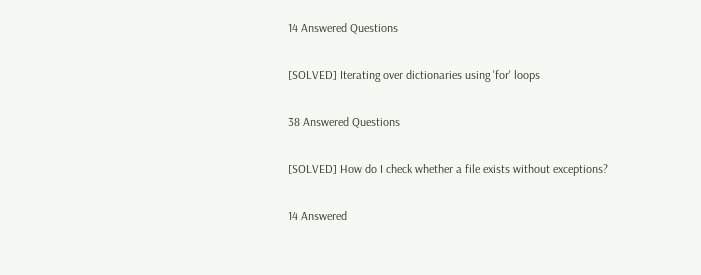14 Answered Questions

[SOLVED] Iterating over dictionaries using 'for' loops

38 Answered Questions

[SOLVED] How do I check whether a file exists without exceptions?

14 Answered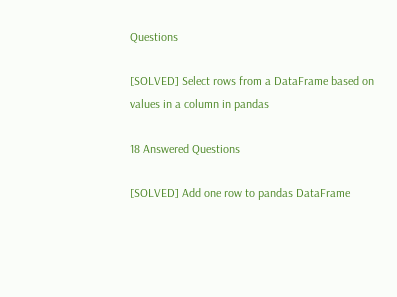Questions

[SOLVED] Select rows from a DataFrame based on values in a column in pandas

18 Answered Questions

[SOLVED] Add one row to pandas DataFrame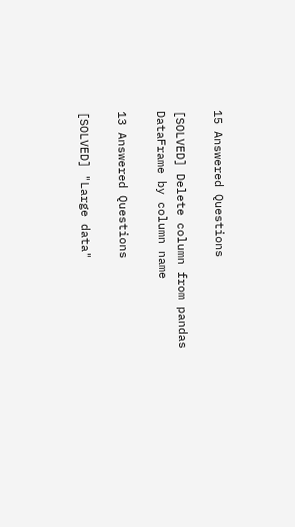15 Answered Questions

[SOLVED] Delete column from pandas DataFrame by column name

13 Answered Questions

[SOLVED] "Large data"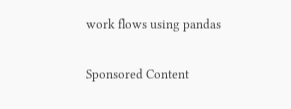work flows using pandas

Sponsored Content